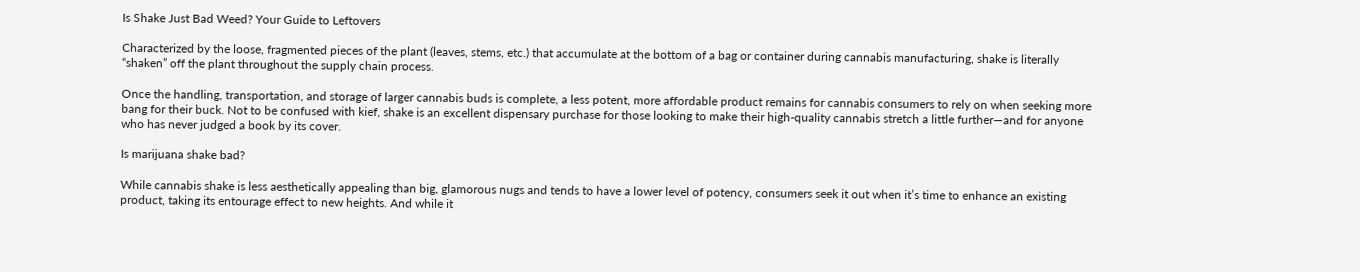Is Shake Just Bad Weed? Your Guide to Leftovers

Characterized by the loose, fragmented pieces of the plant (leaves, stems, etc.) that accumulate at the bottom of a bag or container during cannabis manufacturing, shake is literally “shaken” off the plant throughout the supply chain process.

Once the handling, transportation, and storage of larger cannabis buds is complete, a less potent, more affordable product remains for cannabis consumers to rely on when seeking more bang for their buck. Not to be confused with kief, shake is an excellent dispensary purchase for those looking to make their high-quality cannabis stretch a little further—and for anyone who has never judged a book by its cover.

Is marijuana shake bad?

While cannabis shake is less aesthetically appealing than big, glamorous nugs and tends to have a lower level of potency, consumers seek it out when it’s time to enhance an existing product, taking its entourage effect to new heights. And while it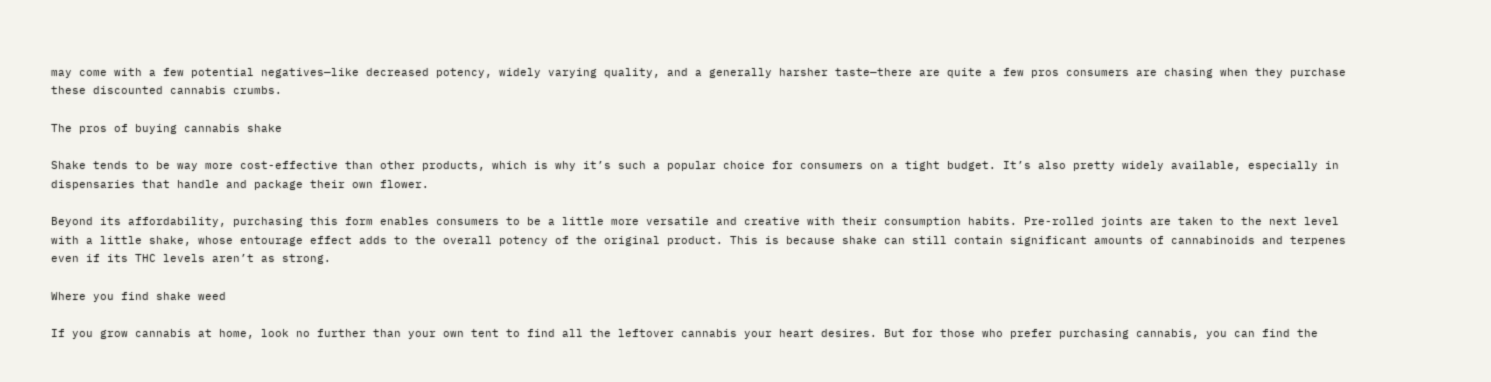may come with a few potential negatives—like decreased potency, widely varying quality, and a generally harsher taste—there are quite a few pros consumers are chasing when they purchase these discounted cannabis crumbs.

The pros of buying cannabis shake

Shake tends to be way more cost-effective than other products, which is why it’s such a popular choice for consumers on a tight budget. It’s also pretty widely available, especially in dispensaries that handle and package their own flower.

Beyond its affordability, purchasing this form enables consumers to be a little more versatile and creative with their consumption habits. Pre-rolled joints are taken to the next level with a little shake, whose entourage effect adds to the overall potency of the original product. This is because shake can still contain significant amounts of cannabinoids and terpenes even if its THC levels aren’t as strong.

Where you find shake weed

If you grow cannabis at home, look no further than your own tent to find all the leftover cannabis your heart desires. But for those who prefer purchasing cannabis, you can find the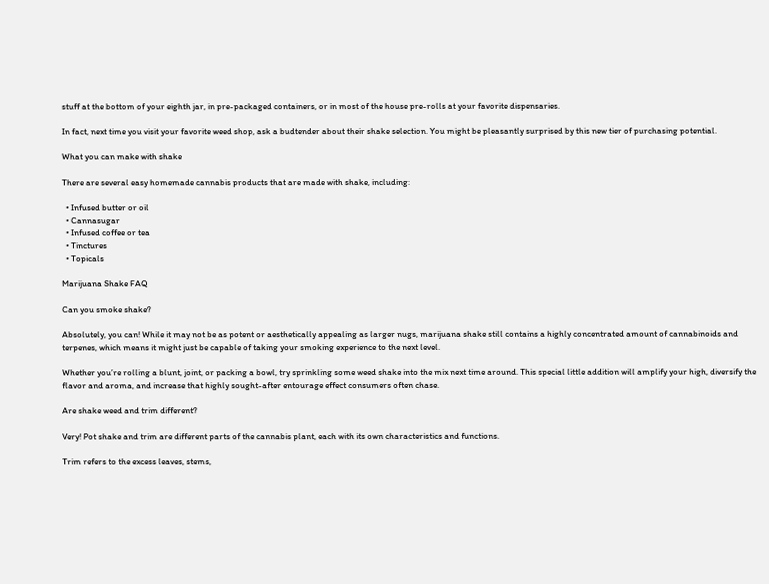stuff at the bottom of your eighth jar, in pre-packaged containers, or in most of the house pre-rolls at your favorite dispensaries.

In fact, next time you visit your favorite weed shop, ask a budtender about their shake selection. You might be pleasantly surprised by this new tier of purchasing potential.

What you can make with shake

There are several easy homemade cannabis products that are made with shake, including:

  • Infused butter or oil
  • Cannasugar
  • Infused coffee or tea
  • Tinctures
  • Topicals

Marijuana Shake FAQ

Can you smoke shake?

Absolutely, you can! While it may not be as potent or aesthetically appealing as larger nugs, marijuana shake still contains a highly concentrated amount of cannabinoids and terpenes, which means it might just be capable of taking your smoking experience to the next level.

Whether you’re rolling a blunt, joint, or packing a bowl, try sprinkling some weed shake into the mix next time around. This special little addition will amplify your high, diversify the flavor and aroma, and increase that highly sought-after entourage effect consumers often chase.

Are shake weed and trim different?

Very! Pot shake and trim are different parts of the cannabis plant, each with its own characteristics and functions.

Trim refers to the excess leaves, stems,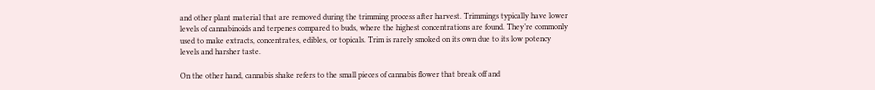and other plant material that are removed during the trimming process after harvest. Trimmings typically have lower levels of cannabinoids and terpenes compared to buds, where the highest concentrations are found. They’re commonly used to make extracts, concentrates, edibles, or topicals. Trim is rarely smoked on its own due to its low potency levels and harsher taste.

On the other hand, cannabis shake refers to the small pieces of cannabis flower that break off and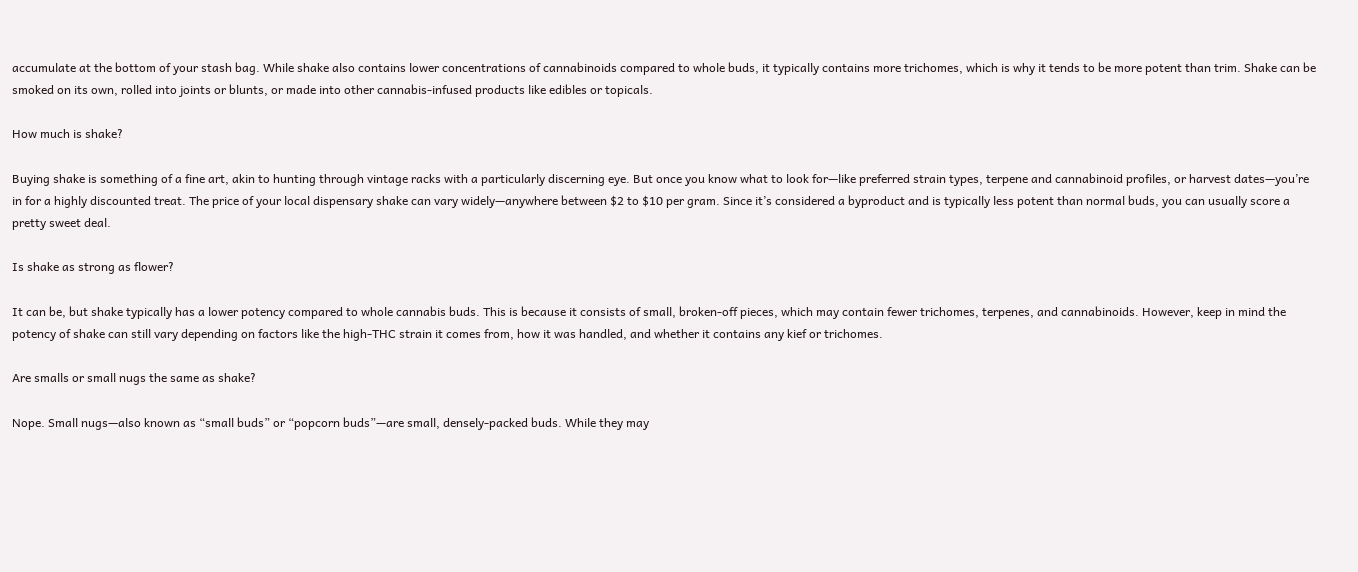accumulate at the bottom of your stash bag. While shake also contains lower concentrations of cannabinoids compared to whole buds, it typically contains more trichomes, which is why it tends to be more potent than trim. Shake can be smoked on its own, rolled into joints or blunts, or made into other cannabis-infused products like edibles or topicals.

How much is shake?

Buying shake is something of a fine art, akin to hunting through vintage racks with a particularly discerning eye. But once you know what to look for—like preferred strain types, terpene and cannabinoid profiles, or harvest dates—you’re in for a highly discounted treat. The price of your local dispensary shake can vary widely—anywhere between $2 to $10 per gram. Since it’s considered a byproduct and is typically less potent than normal buds, you can usually score a pretty sweet deal.

Is shake as strong as flower?

It can be, but shake typically has a lower potency compared to whole cannabis buds. This is because it consists of small, broken-off pieces, which may contain fewer trichomes, terpenes, and cannabinoids. However, keep in mind the potency of shake can still vary depending on factors like the high-THC strain it comes from, how it was handled, and whether it contains any kief or trichomes.

Are smalls or small nugs the same as shake?

Nope. Small nugs—also known as “small buds” or “popcorn buds”—are small, densely-packed buds. While they may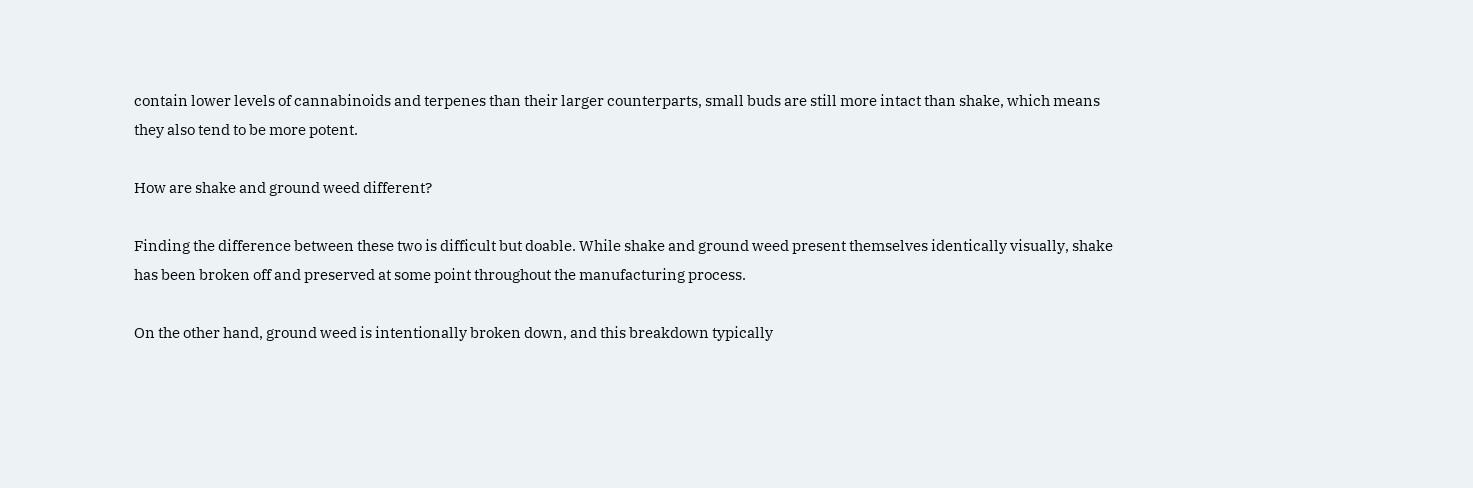contain lower levels of cannabinoids and terpenes than their larger counterparts, small buds are still more intact than shake, which means they also tend to be more potent.

How are shake and ground weed different?

Finding the difference between these two is difficult but doable. While shake and ground weed present themselves identically visually, shake has been broken off and preserved at some point throughout the manufacturing process.

On the other hand, ground weed is intentionally broken down, and this breakdown typically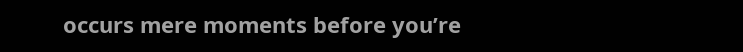occurs mere moments before you’re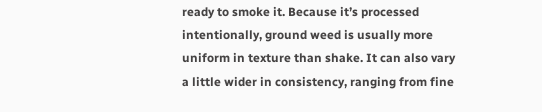ready to smoke it. Because it’s processed intentionally, ground weed is usually more uniform in texture than shake. It can also vary a little wider in consistency, ranging from fine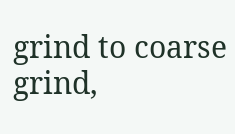grind to coarse grind,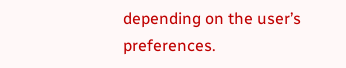depending on the user’s preferences.